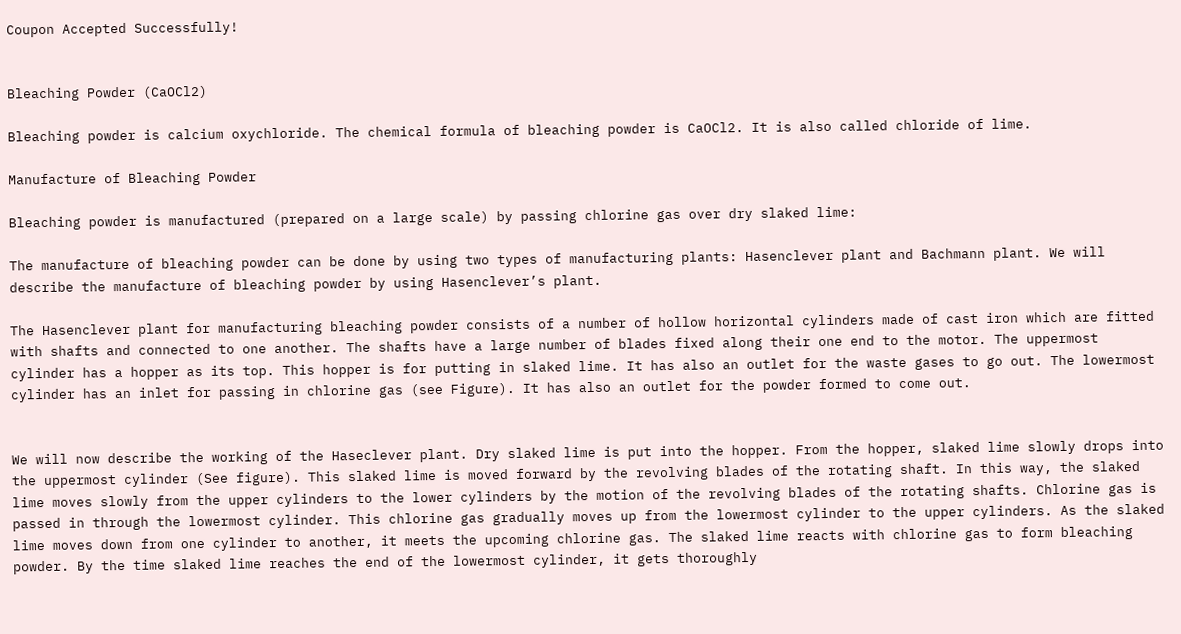Coupon Accepted Successfully!


Bleaching Powder (CaOCl2)

Bleaching powder is calcium oxychloride. The chemical formula of bleaching powder is CaOCl2. It is also called chloride of lime.

Manufacture of Bleaching Powder

Bleaching powder is manufactured (prepared on a large scale) by passing chlorine gas over dry slaked lime:

The manufacture of bleaching powder can be done by using two types of manufacturing plants: Hasenclever plant and Bachmann plant. We will describe the manufacture of bleaching powder by using Hasenclever’s plant.

The Hasenclever plant for manufacturing bleaching powder consists of a number of hollow horizontal cylinders made of cast iron which are fitted with shafts and connected to one another. The shafts have a large number of blades fixed along their one end to the motor. The uppermost cylinder has a hopper as its top. This hopper is for putting in slaked lime. It has also an outlet for the waste gases to go out. The lowermost cylinder has an inlet for passing in chlorine gas (see Figure). It has also an outlet for the powder formed to come out.


We will now describe the working of the Haseclever plant. Dry slaked lime is put into the hopper. From the hopper, slaked lime slowly drops into the uppermost cylinder (See figure). This slaked lime is moved forward by the revolving blades of the rotating shaft. In this way, the slaked lime moves slowly from the upper cylinders to the lower cylinders by the motion of the revolving blades of the rotating shafts. Chlorine gas is passed in through the lowermost cylinder. This chlorine gas gradually moves up from the lowermost cylinder to the upper cylinders. As the slaked lime moves down from one cylinder to another, it meets the upcoming chlorine gas. The slaked lime reacts with chlorine gas to form bleaching powder. By the time slaked lime reaches the end of the lowermost cylinder, it gets thoroughly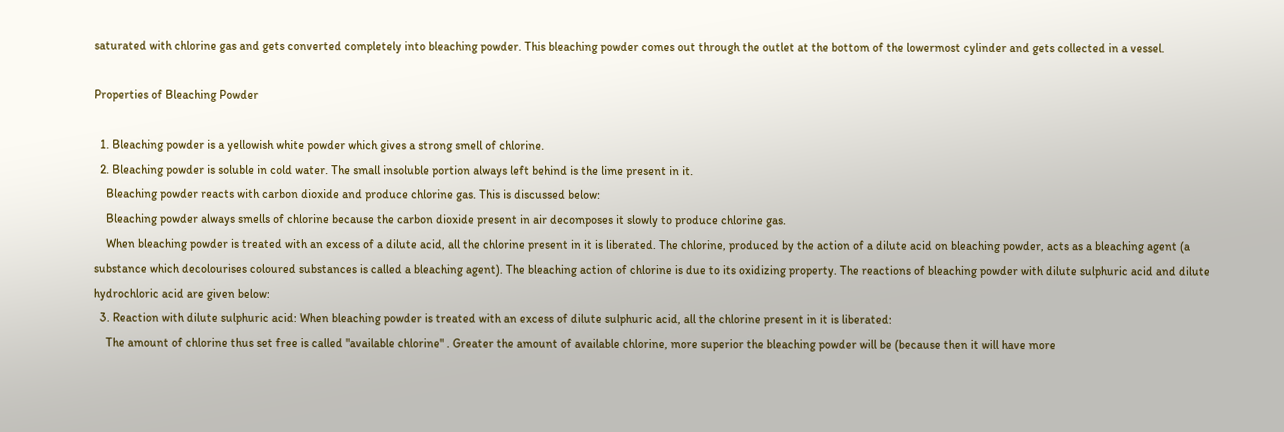saturated with chlorine gas and gets converted completely into bleaching powder. This bleaching powder comes out through the outlet at the bottom of the lowermost cylinder and gets collected in a vessel.

Properties of Bleaching Powder

  1. Bleaching powder is a yellowish white powder which gives a strong smell of chlorine.
  2. Bleaching powder is soluble in cold water. The small insoluble portion always left behind is the lime present in it.
    Bleaching powder reacts with carbon dioxide and produce chlorine gas. This is discussed below:
    Bleaching powder always smells of chlorine because the carbon dioxide present in air decomposes it slowly to produce chlorine gas.
    When bleaching powder is treated with an excess of a dilute acid, all the chlorine present in it is liberated. The chlorine, produced by the action of a dilute acid on bleaching powder, acts as a bleaching agent (a substance which decolourises coloured substances is called a bleaching agent). The bleaching action of chlorine is due to its oxidizing property. The reactions of bleaching powder with dilute sulphuric acid and dilute hydrochloric acid are given below:
  3. Reaction with dilute sulphuric acid: When bleaching powder is treated with an excess of dilute sulphuric acid, all the chlorine present in it is liberated:
    The amount of chlorine thus set free is called "available chlorine" . Greater the amount of available chlorine, more superior the bleaching powder will be (because then it will have more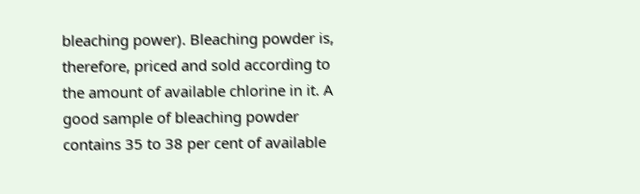bleaching power). Bleaching powder is, therefore, priced and sold according to the amount of available chlorine in it. A good sample of bleaching powder contains 35 to 38 per cent of available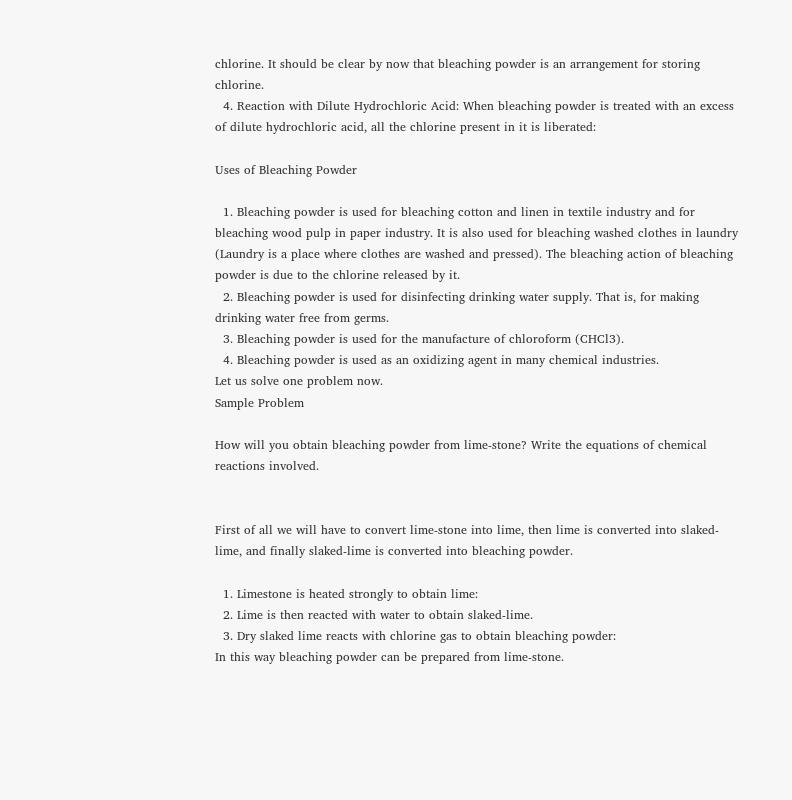chlorine. It should be clear by now that bleaching powder is an arrangement for storing chlorine.
  4. Reaction with Dilute Hydrochloric Acid: When bleaching powder is treated with an excess of dilute hydrochloric acid, all the chlorine present in it is liberated:

Uses of Bleaching Powder

  1. Bleaching powder is used for bleaching cotton and linen in textile industry and for bleaching wood pulp in paper industry. It is also used for bleaching washed clothes in laundry (Laundry is a place where clothes are washed and pressed). The bleaching action of bleaching powder is due to the chlorine released by it.
  2. Bleaching powder is used for disinfecting drinking water supply. That is, for making drinking water free from germs.
  3. Bleaching powder is used for the manufacture of chloroform (CHCl3).
  4. Bleaching powder is used as an oxidizing agent in many chemical industries.
Let us solve one problem now.
Sample Problem

How will you obtain bleaching powder from lime-stone? Write the equations of chemical reactions involved.


First of all we will have to convert lime-stone into lime, then lime is converted into slaked-lime, and finally slaked-lime is converted into bleaching powder.

  1. Limestone is heated strongly to obtain lime:
  2. Lime is then reacted with water to obtain slaked-lime.
  3. Dry slaked lime reacts with chlorine gas to obtain bleaching powder:
In this way bleaching powder can be prepared from lime-stone.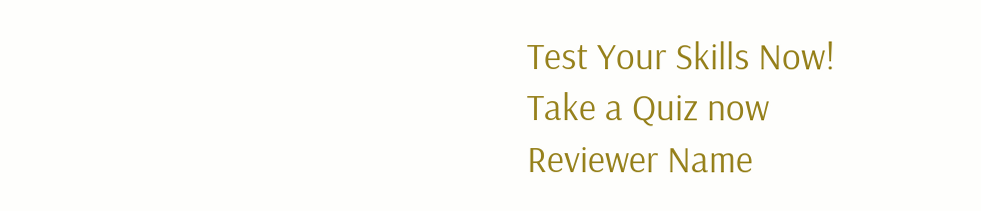Test Your Skills Now!
Take a Quiz now
Reviewer Name